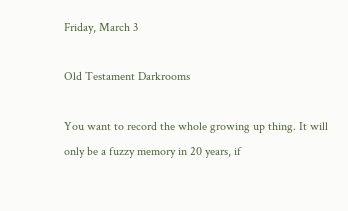Friday, March 3

Old Testament Darkrooms

You want to record the whole growing up thing. It will only be a fuzzy memory in 20 years, if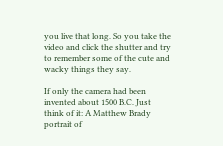you live that long. So you take the video and click the shutter and try to remember some of the cute and wacky things they say.

If only the camera had been invented about 1500 B.C. Just think of it: A Matthew Brady portrait of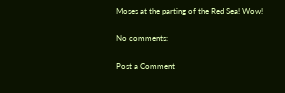Moses at the parting of the Red Sea! Wow!

No comments:

Post a Comment